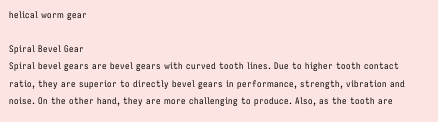helical worm gear

Spiral Bevel Gear
Spiral bevel gears are bevel gears with curved tooth lines. Due to higher tooth contact ratio, they are superior to directly bevel gears in performance, strength, vibration and noise. On the other hand, they are more challenging to produce. Also, as the tooth are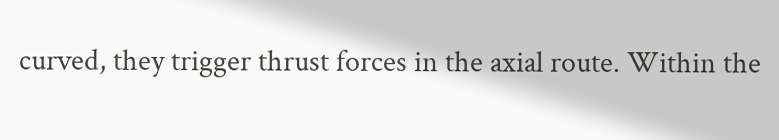curved, they trigger thrust forces in the axial route. Within the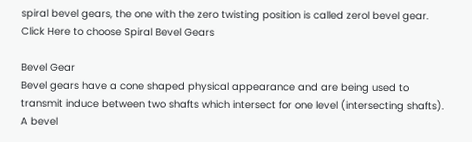spiral bevel gears, the one with the zero twisting position is called zerol bevel gear.
Click Here to choose Spiral Bevel Gears

Bevel Gear
Bevel gears have a cone shaped physical appearance and are being used to transmit induce between two shafts which intersect for one level (intersecting shafts). A bevel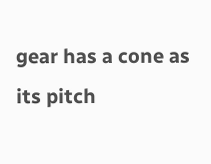gear has a cone as its pitch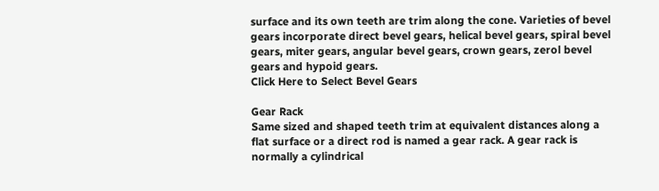surface and its own teeth are trim along the cone. Varieties of bevel gears incorporate direct bevel gears, helical bevel gears, spiral bevel gears, miter gears, angular bevel gears, crown gears, zerol bevel gears and hypoid gears.
Click Here to Select Bevel Gears

Gear Rack
Same sized and shaped teeth trim at equivalent distances along a flat surface or a direct rod is named a gear rack. A gear rack is normally a cylindrical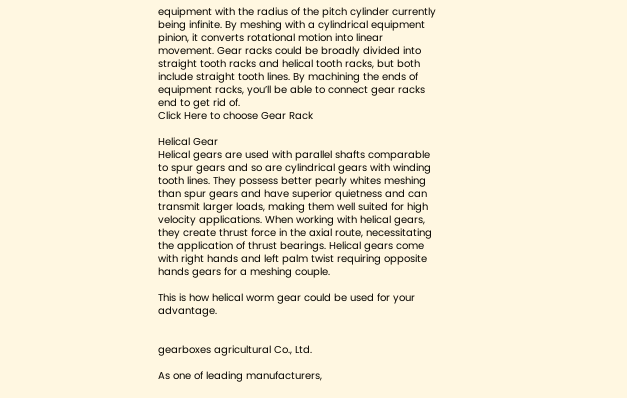equipment with the radius of the pitch cylinder currently being infinite. By meshing with a cylindrical equipment pinion, it converts rotational motion into linear movement. Gear racks could be broadly divided into straight tooth racks and helical tooth racks, but both include straight tooth lines. By machining the ends of equipment racks, you’ll be able to connect gear racks end to get rid of.
Click Here to choose Gear Rack

Helical Gear
Helical gears are used with parallel shafts comparable to spur gears and so are cylindrical gears with winding tooth lines. They possess better pearly whites meshing than spur gears and have superior quietness and can transmit larger loads, making them well suited for high velocity applications. When working with helical gears, they create thrust force in the axial route, necessitating the application of thrust bearings. Helical gears come with right hands and left palm twist requiring opposite hands gears for a meshing couple.

This is how helical worm gear could be used for your advantage.


gearboxes agricultural Co., Ltd.

As one of leading manufacturers,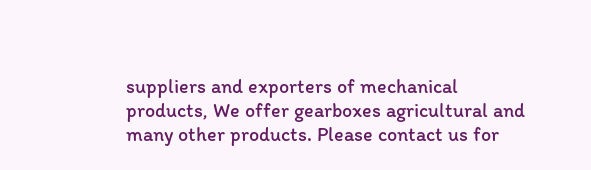suppliers and exporters of mechanical products, We offer gearboxes agricultural and many other products. Please contact us for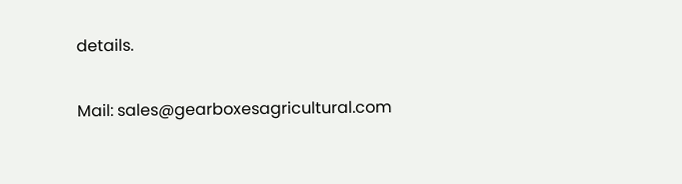details.

Mail: sales@gearboxesagricultural.com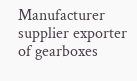Manufacturer supplier exporter of gearboxes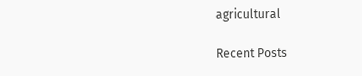agricultural

Recent Posts